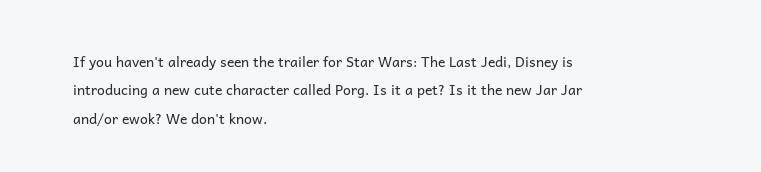If you haven't already seen the trailer for Star Wars: The Last Jedi, Disney is introducing a new cute character called Porg. Is it a pet? Is it the new Jar Jar and/or ewok? We don't know.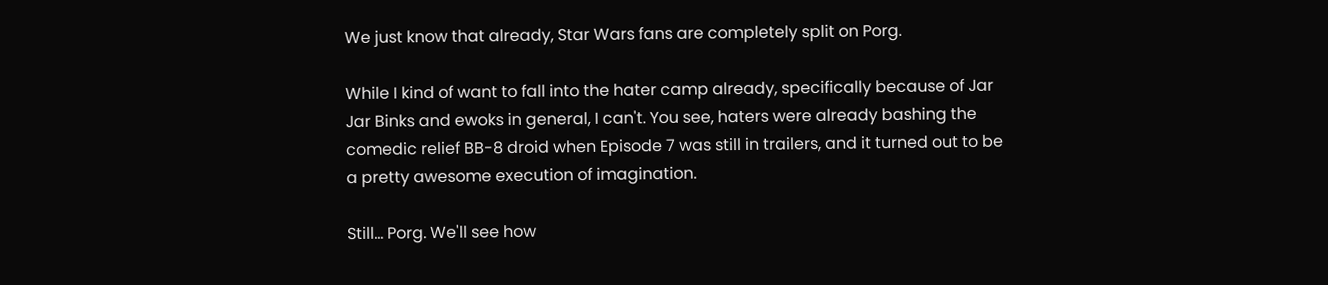We just know that already, Star Wars fans are completely split on Porg.

While I kind of want to fall into the hater camp already, specifically because of Jar Jar Binks and ewoks in general, I can't. You see, haters were already bashing the comedic relief BB-8 droid when Episode 7 was still in trailers, and it turned out to be a pretty awesome execution of imagination.

Still... Porg. We'll see how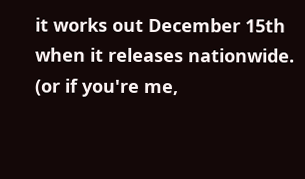it works out December 15th when it releases nationwide. (or if you're me,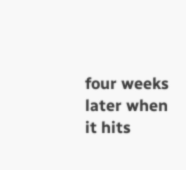four weeks later when it hits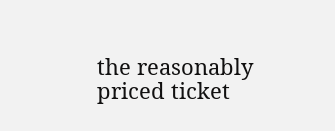the reasonably priced ticket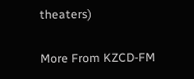theaters)

More From KZCD-FM